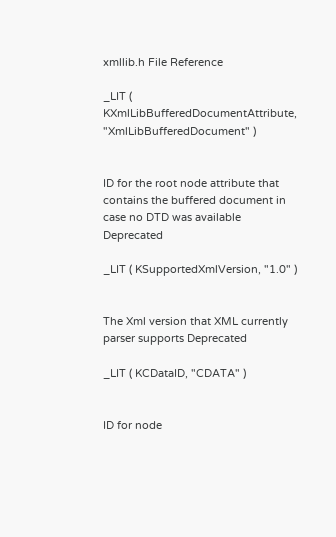xmllib.h File Reference

_LIT ( KXmlLibBufferedDocumentAttribute, "XmlLibBufferedDocument" )


ID for the root node attribute that contains the buffered document in case no DTD was available Deprecated

_LIT ( KSupportedXmlVersion, "1.0" )


The Xml version that XML currently parser supports Deprecated

_LIT ( KCDataID, "CDATA" )


ID for node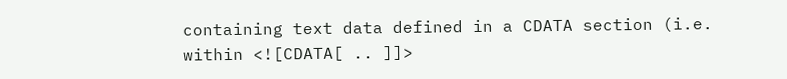containing text data defined in a CDATA section (i.e. within <![CDATA[ .. ]]>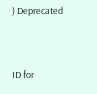) Deprecated



ID for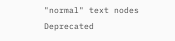"normal" text nodes Deprecated